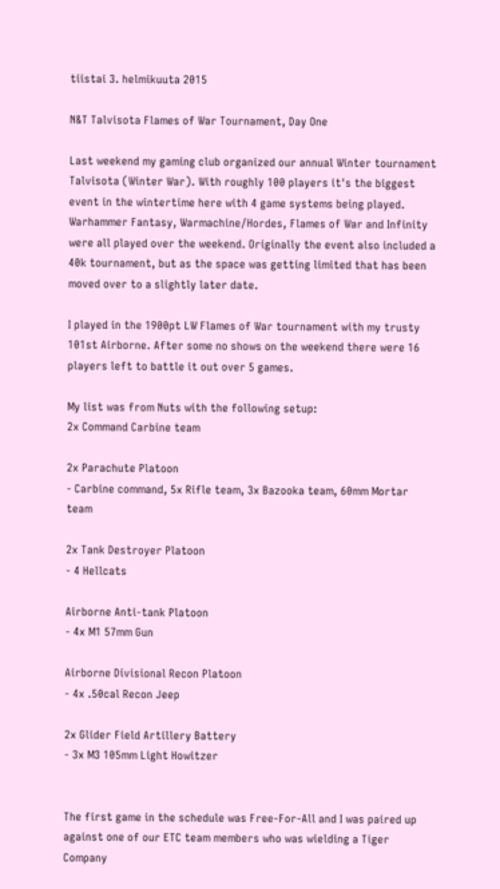tiistai 3. helmikuuta 2015

N&T Talvisota Flames of War Tournament, Day One

Last weekend my gaming club organized our annual Winter tournament Talvisota (Winter War). With roughly 100 players it's the biggest event in the wintertime here with 4 game systems being played. Warhammer Fantasy, Warmachine/Hordes, Flames of War and Infinity were all played over the weekend. Originally the event also included a 40k tournament, but as the space was getting limited that has been moved over to a slightly later date.

I played in the 1900pt LW Flames of War tournament with my trusty 101st Airborne. After some no shows on the weekend there were 16 players left to battle it out over 5 games.

My list was from Nuts with the following setup:
2x Command Carbine team

2x Parachute Platoon
- Carbine command, 5x Rifle team, 3x Bazooka team, 60mm Mortar team

2x Tank Destroyer Platoon
- 4 Hellcats

Airborne Anti-tank Platoon
- 4x M1 57mm Gun

Airborne Divisional Recon Platoon
- 4x .50cal Recon Jeep

2x Glider Field Artillery Battery
- 3x M3 105mm Light Howitzer


The first game in the schedule was Free-For-All and I was paired up against one of our ETC team members who was wielding a Tiger Company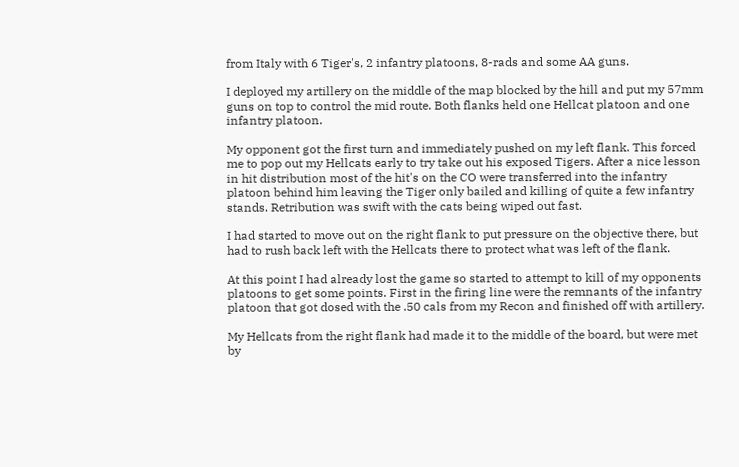from Italy with 6 Tiger's, 2 infantry platoons, 8-rads and some AA guns.

I deployed my artillery on the middle of the map blocked by the hill and put my 57mm guns on top to control the mid route. Both flanks held one Hellcat platoon and one infantry platoon.

My opponent got the first turn and immediately pushed on my left flank. This forced me to pop out my Hellcats early to try take out his exposed Tigers. After a nice lesson in hit distribution most of the hit's on the CO were transferred into the infantry platoon behind him leaving the Tiger only bailed and killing of quite a few infantry stands. Retribution was swift with the cats being wiped out fast.

I had started to move out on the right flank to put pressure on the objective there, but had to rush back left with the Hellcats there to protect what was left of the flank.

At this point I had already lost the game so started to attempt to kill of my opponents platoons to get some points. First in the firing line were the remnants of the infantry platoon that got dosed with the .50 cals from my Recon and finished off with artillery.

My Hellcats from the right flank had made it to the middle of the board, but were met by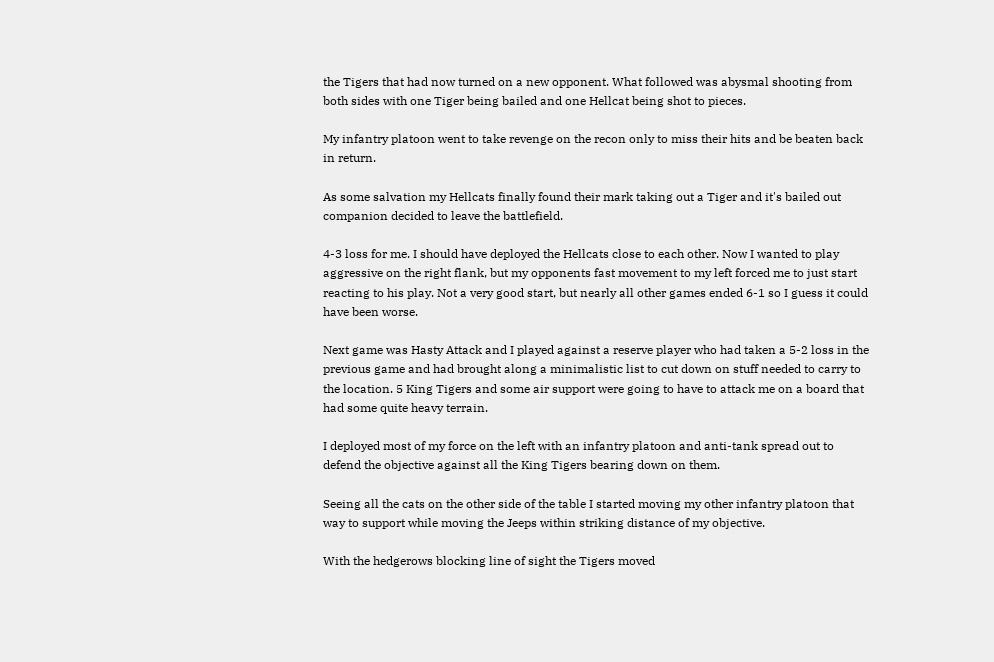the Tigers that had now turned on a new opponent. What followed was abysmal shooting from both sides with one Tiger being bailed and one Hellcat being shot to pieces.

My infantry platoon went to take revenge on the recon only to miss their hits and be beaten back in return.

As some salvation my Hellcats finally found their mark taking out a Tiger and it's bailed out companion decided to leave the battlefield.

4-3 loss for me. I should have deployed the Hellcats close to each other. Now I wanted to play aggressive on the right flank, but my opponents fast movement to my left forced me to just start reacting to his play. Not a very good start, but nearly all other games ended 6-1 so I guess it could have been worse.

Next game was Hasty Attack and I played against a reserve player who had taken a 5-2 loss in the previous game and had brought along a minimalistic list to cut down on stuff needed to carry to the location. 5 King Tigers and some air support were going to have to attack me on a board that had some quite heavy terrain.

I deployed most of my force on the left with an infantry platoon and anti-tank spread out to defend the objective against all the King Tigers bearing down on them.

Seeing all the cats on the other side of the table I started moving my other infantry platoon that way to support while moving the Jeeps within striking distance of my objective.

With the hedgerows blocking line of sight the Tigers moved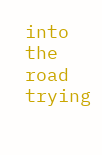into the road trying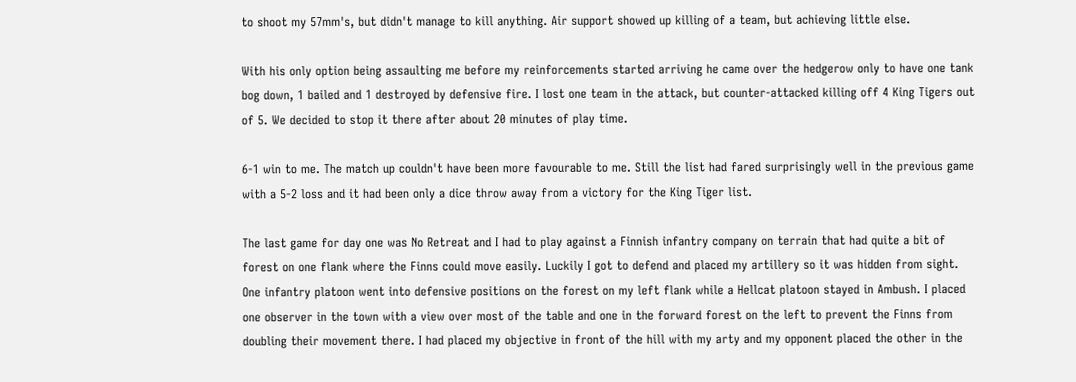to shoot my 57mm's, but didn't manage to kill anything. Air support showed up killing of a team, but achieving little else.

With his only option being assaulting me before my reinforcements started arriving he came over the hedgerow only to have one tank bog down, 1 bailed and 1 destroyed by defensive fire. I lost one team in the attack, but counter-attacked killing off 4 King Tigers out of 5. We decided to stop it there after about 20 minutes of play time.

6-1 win to me. The match up couldn't have been more favourable to me. Still the list had fared surprisingly well in the previous game with a 5-2 loss and it had been only a dice throw away from a victory for the King Tiger list.

The last game for day one was No Retreat and I had to play against a Finnish infantry company on terrain that had quite a bit of forest on one flank where the Finns could move easily. Luckily I got to defend and placed my artillery so it was hidden from sight. One infantry platoon went into defensive positions on the forest on my left flank while a Hellcat platoon stayed in Ambush. I placed one observer in the town with a view over most of the table and one in the forward forest on the left to prevent the Finns from doubling their movement there. I had placed my objective in front of the hill with my arty and my opponent placed the other in the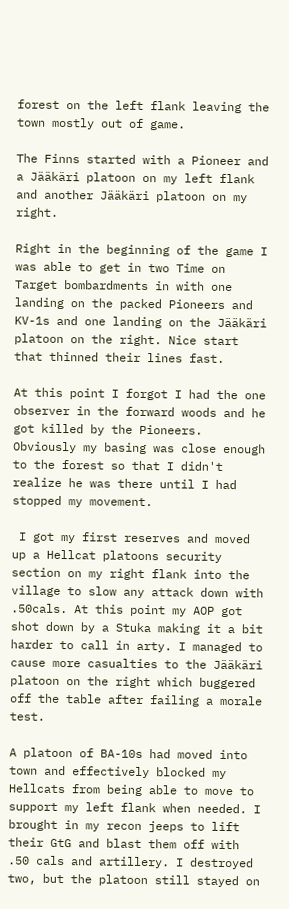forest on the left flank leaving the town mostly out of game.

The Finns started with a Pioneer and a Jääkäri platoon on my left flank and another Jääkäri platoon on my right.

Right in the beginning of the game I was able to get in two Time on Target bombardments in with one landing on the packed Pioneers and KV-1s and one landing on the Jääkäri platoon on the right. Nice start that thinned their lines fast.

At this point I forgot I had the one observer in the forward woods and he got killed by the Pioneers. Obviously my basing was close enough to the forest so that I didn't realize he was there until I had stopped my movement.

 I got my first reserves and moved up a Hellcat platoons security section on my right flank into the village to slow any attack down with .50cals. At this point my AOP got shot down by a Stuka making it a bit harder to call in arty. I managed to cause more casualties to the Jääkäri platoon on the right which buggered off the table after failing a morale test.

A platoon of BA-10s had moved into town and effectively blocked my Hellcats from being able to move to support my left flank when needed. I brought in my recon jeeps to lift their GtG and blast them off with .50 cals and artillery. I destroyed two, but the platoon still stayed on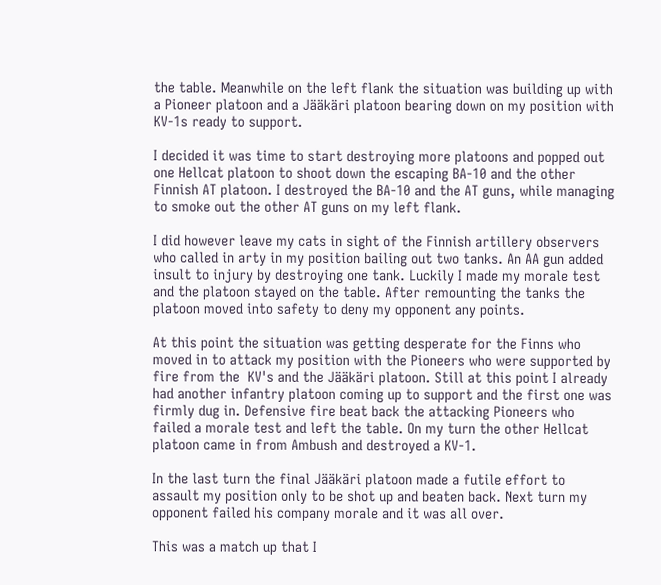the table. Meanwhile on the left flank the situation was building up with a Pioneer platoon and a Jääkäri platoon bearing down on my position with KV-1s ready to support.

I decided it was time to start destroying more platoons and popped out one Hellcat platoon to shoot down the escaping BA-10 and the other Finnish AT platoon. I destroyed the BA-10 and the AT guns, while managing to smoke out the other AT guns on my left flank.

I did however leave my cats in sight of the Finnish artillery observers who called in arty in my position bailing out two tanks. An AA gun added insult to injury by destroying one tank. Luckily I made my morale test and the platoon stayed on the table. After remounting the tanks the platoon moved into safety to deny my opponent any points.

At this point the situation was getting desperate for the Finns who moved in to attack my position with the Pioneers who were supported by fire from the  KV's and the Jääkäri platoon. Still at this point I already had another infantry platoon coming up to support and the first one was firmly dug in. Defensive fire beat back the attacking Pioneers who failed a morale test and left the table. On my turn the other Hellcat platoon came in from Ambush and destroyed a KV-1.

In the last turn the final Jääkäri platoon made a futile effort to assault my position only to be shot up and beaten back. Next turn my opponent failed his company morale and it was all over.

This was a match up that I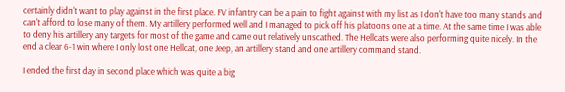certainly didn't want to play against in the first place. FV infantry can be a pain to fight against with my list as I don't have too many stands and can't afford to lose many of them. My artillery performed well and I managed to pick off his platoons one at a time. At the same time I was able to deny his artillery any targets for most of the game and came out relatively unscathed. The Hellcats were also performing quite nicely. In the end a clear 6-1 win where I only lost one Hellcat, one Jeep, an artillery stand and one artillery command stand.

I ended the first day in second place which was quite a big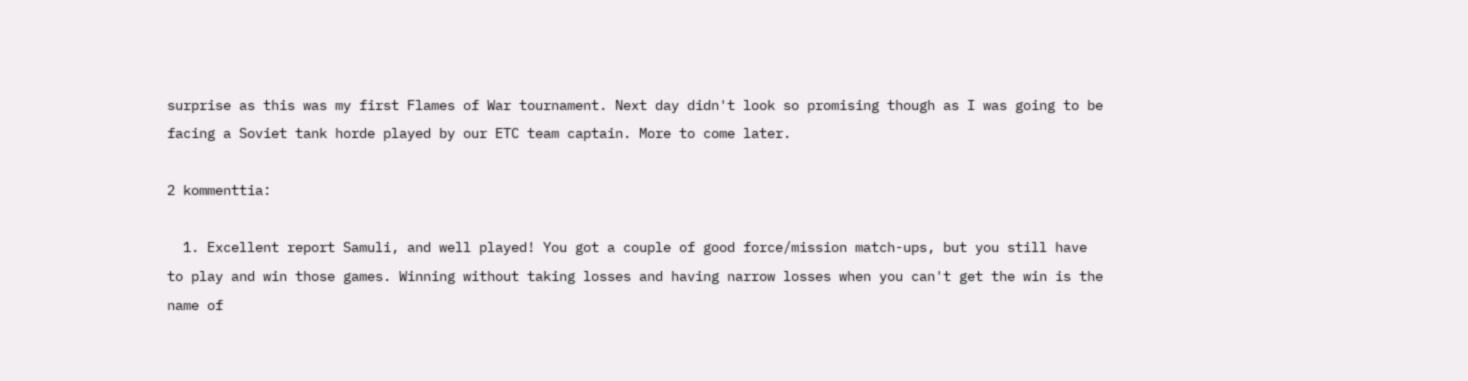surprise as this was my first Flames of War tournament. Next day didn't look so promising though as I was going to be facing a Soviet tank horde played by our ETC team captain. More to come later.

2 kommenttia:

  1. Excellent report Samuli, and well played! You got a couple of good force/mission match-ups, but you still have to play and win those games. Winning without taking losses and having narrow losses when you can't get the win is the name of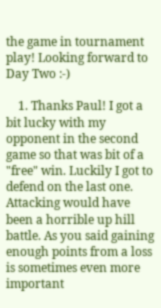the game in tournament play! Looking forward to Day Two :-)

    1. Thanks Paul! I got a bit lucky with my opponent in the second game so that was bit of a "free" win. Luckily I got to defend on the last one. Attacking would have been a horrible up hill battle. As you said gaining enough points from a loss is sometimes even more important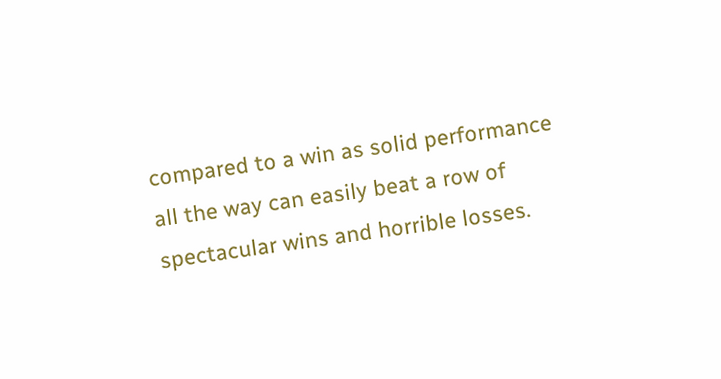compared to a win as solid performance all the way can easily beat a row of spectacular wins and horrible losses.